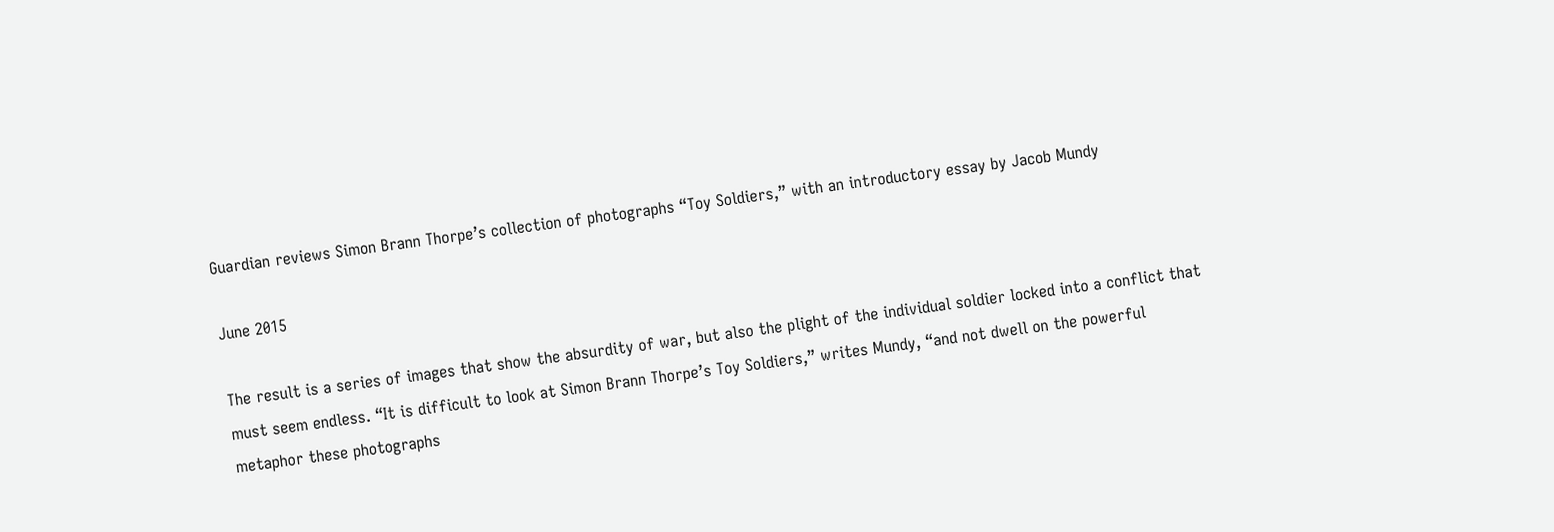Guardian reviews Simon Brann Thorpe’s collection of photographs “Toy Soldiers,” with an introductory essay by Jacob Mundy

June 2015

The result is a series of images that show the absurdity of war, but also the plight of the individual soldier locked into a conflict that must seem endless. “It is difficult to look at Simon Brann Thorpe’s Toy Soldiers,” writes Mundy, “and not dwell on the powerful metaphor these photographs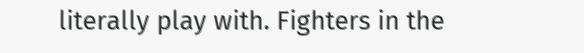literally play with. Fighters in the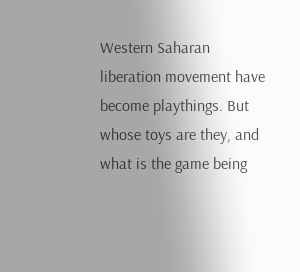Western Saharan liberation movement have become playthings. But whose toys are they, and what is the game being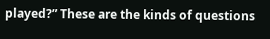played?” These are the kinds of questions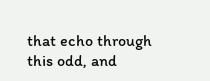that echo through this odd, and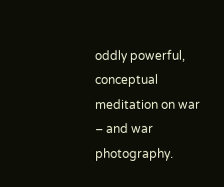oddly powerful, conceptual meditation on war – and war photography.